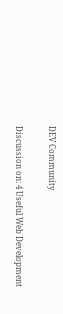DEV Community

Discussion on: 4 Useful Web Development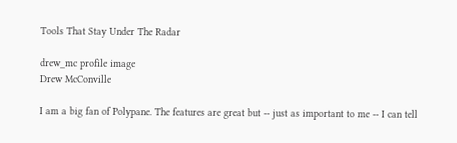Tools That Stay Under The Radar

drew_mc profile image
Drew McConville

I am a big fan of Polypane. The features are great but -- just as important to me -- I can tell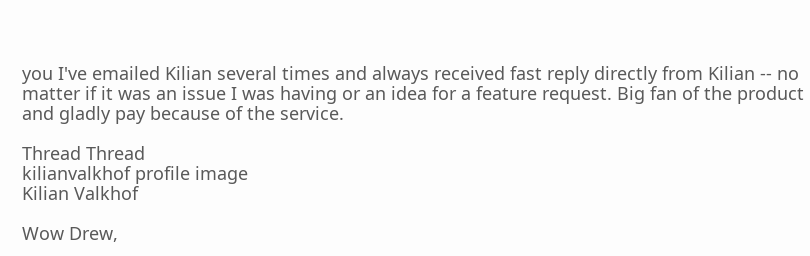you I've emailed Kilian several times and always received fast reply directly from Kilian -- no matter if it was an issue I was having or an idea for a feature request. Big fan of the product and gladly pay because of the service.

Thread Thread
kilianvalkhof profile image
Kilian Valkhof

Wow Drew,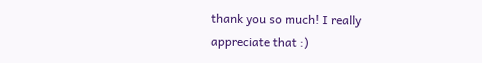thank you so much! I really appreciate that :)